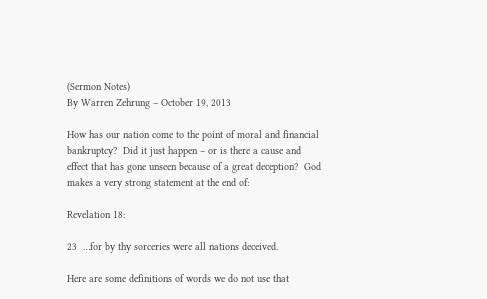(Sermon Notes)
By Warren Zehrung – October 19, 2013

How has our nation come to the point of moral and financial bankruptcy?  Did it just happen – or is there a cause and effect that has gone unseen because of a great deception?  God makes a very strong statement at the end of:

Revelation 18:

23  …for by thy sorceries were all nations deceived.

Here are some definitions of words we do not use that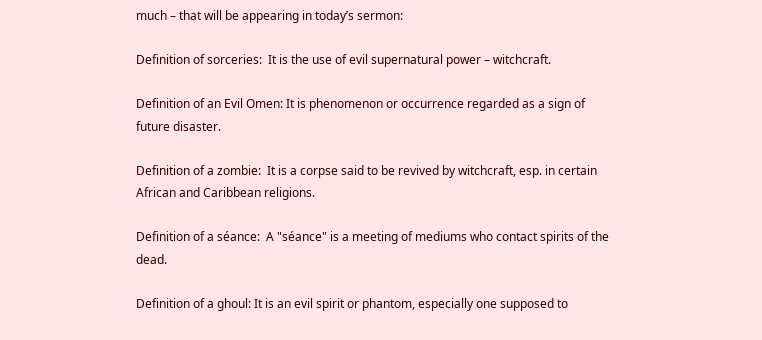much – that will be appearing in today’s sermon:

Definition of sorceries:  It is the use of evil supernatural power – witchcraft.

Definition of an Evil Omen: It is phenomenon or occurrence regarded as a sign of future disaster.

Definition of a zombie:  It is a corpse said to be revived by witchcraft, esp. in certain African and Caribbean religions.

Definition of a séance:  A "séance" is a meeting of mediums who contact spirits of the dead.

Definition of a ghoul: It is an evil spirit or phantom, especially one supposed to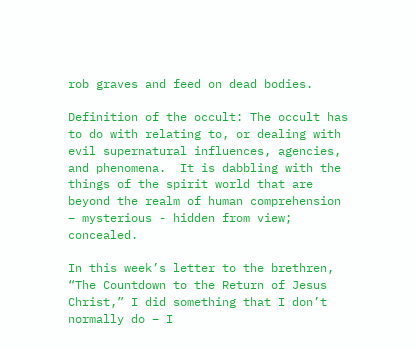rob graves and feed on dead bodies.

Definition of the occult: The occult has to do with relating to, or dealing with evil supernatural influences, agencies, and phenomena.  It is dabbling with the things of the spirit world that are beyond the realm of human comprehension – mysterious - hidden from view; concealed.

In this week’s letter to the brethren, “The Countdown to the Return of Jesus Christ,” I did something that I don’t normally do – I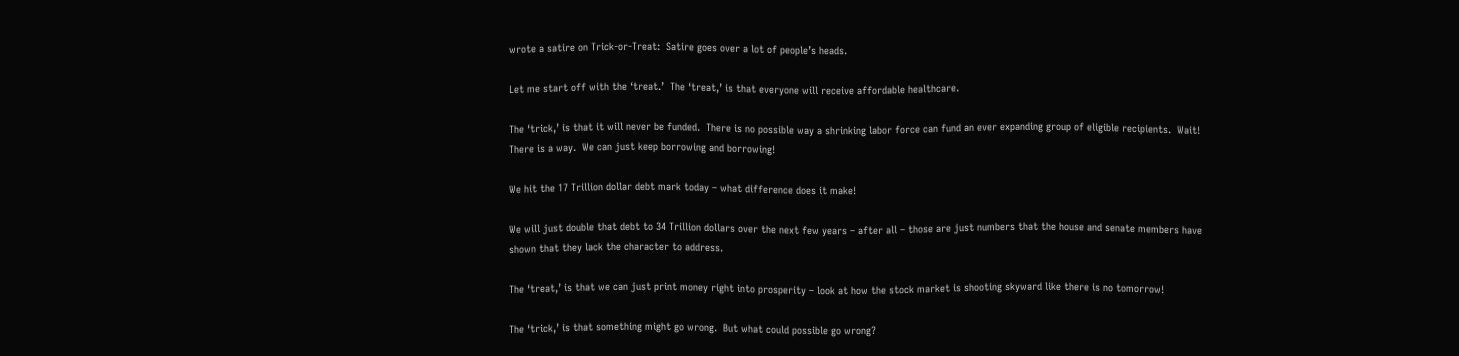wrote a satire on Trick-or-Treat:  Satire goes over a lot of people’s heads.

Let me start off with the ‘treat.’  The ‘treat,’ is that everyone will receive affordable healthcare.

The ‘trick,’ is that it will never be funded.  There is no possible way a shrinking labor force can fund an ever expanding group of eligible recipients.  Wait!  There is a way.  We can just keep borrowing and borrowing!

We hit the 17 Trillion dollar debt mark today – what difference does it make!

We will just double that debt to 34 Trillion dollars over the next few years – after all – those are just numbers that the house and senate members have shown that they lack the character to address.

The ‘treat,’ is that we can just print money right into prosperity – look at how the stock market is shooting skyward like there is no tomorrow!

The ‘trick,’ is that something might go wrong.  But what could possible go wrong?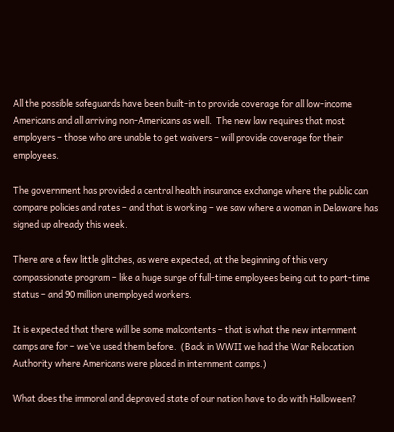All the possible safeguards have been built-in to provide coverage for all low-income Americans and all arriving non-Americans as well.  The new law requires that most employers – those who are unable to get waivers – will provide coverage for their employees.

The government has provided a central health insurance exchange where the public can compare policies and rates – and that is working – we saw where a woman in Delaware has signed up already this week.

There are a few little glitches, as were expected, at the beginning of this very compassionate program – like a huge surge of full-time employees being cut to part-time status – and 90 million unemployed workers.

It is expected that there will be some malcontents – that is what the new internment camps are for – we’ve used them before.  (Back in WWII we had the War Relocation Authority where Americans were placed in internment camps.)

What does the immoral and depraved state of our nation have to do with Halloween?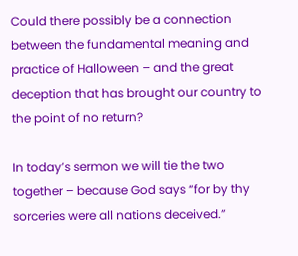Could there possibly be a connection between the fundamental meaning and practice of Halloween – and the great deception that has brought our country to the point of no return?

In today’s sermon we will tie the two together – because God says “for by thy sorceries were all nations deceived.”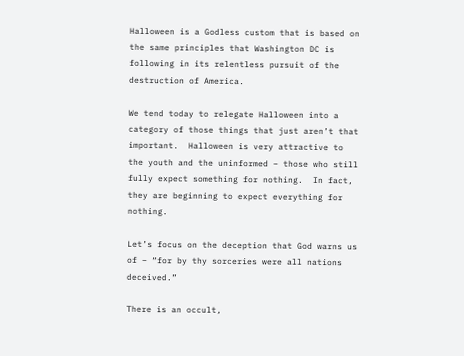Halloween is a Godless custom that is based on the same principles that Washington DC is following in its relentless pursuit of the destruction of America.

We tend today to relegate Halloween into a category of those things that just aren’t that important.  Halloween is very attractive to the youth and the uninformed – those who still fully expect something for nothing.  In fact, they are beginning to expect everything for nothing.

Let’s focus on the deception that God warns us of – “for by thy sorceries were all nations deceived.”

There is an occult,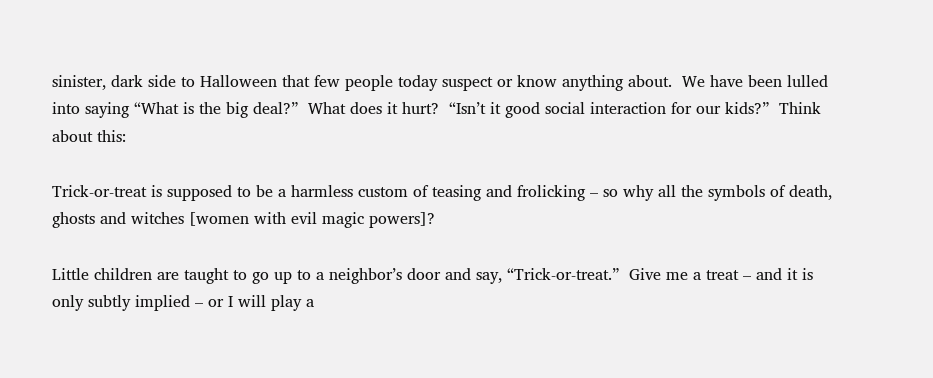sinister, dark side to Halloween that few people today suspect or know anything about.  We have been lulled into saying “What is the big deal?”  What does it hurt?  “Isn’t it good social interaction for our kids?”  Think about this:

Trick-or-treat is supposed to be a harmless custom of teasing and frolicking – so why all the symbols of death, ghosts and witches [women with evil magic powers]?

Little children are taught to go up to a neighbor’s door and say, “Trick-or-treat.”  Give me a treat – and it is only subtly implied – or I will play a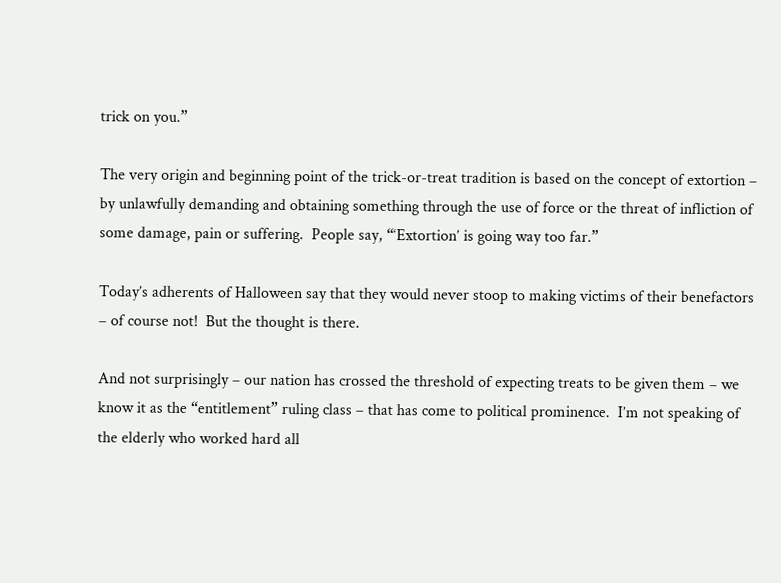trick on you.”

The very origin and beginning point of the trick-or-treat tradition is based on the concept of extortion – by unlawfully demanding and obtaining something through the use of force or the threat of infliction of some damage, pain or suffering.  People say, “‘Extortion’ is going way too far.”

Today’s adherents of Halloween say that they would never stoop to making victims of their benefactors – of course not!  But the thought is there.

And not surprisingly – our nation has crossed the threshold of expecting treats to be given them – we know it as the “entitlement” ruling class – that has come to political prominence.  I’m not speaking of the elderly who worked hard all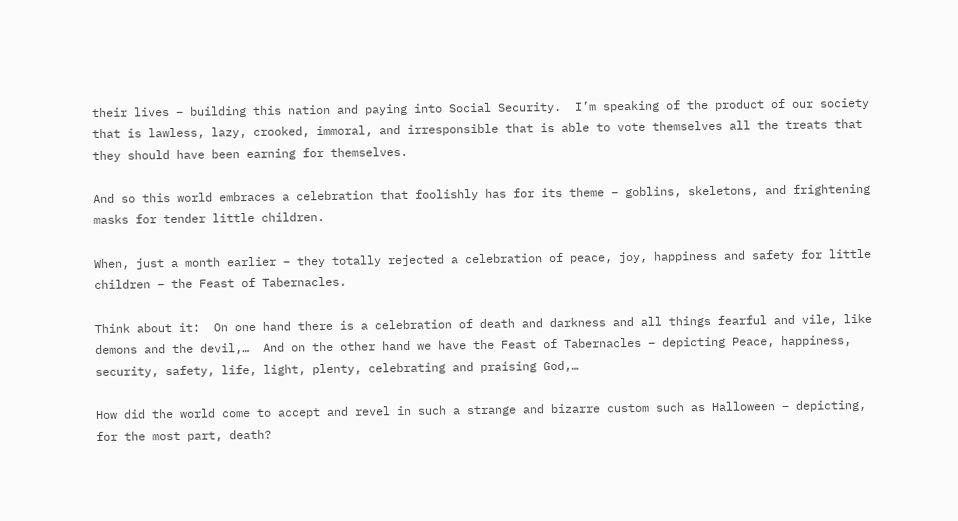their lives – building this nation and paying into Social Security.  I’m speaking of the product of our society that is lawless, lazy, crooked, immoral, and irresponsible that is able to vote themselves all the treats that they should have been earning for themselves.

And so this world embraces a celebration that foolishly has for its theme – goblins, skeletons, and frightening masks for tender little children.

When, just a month earlier – they totally rejected a celebration of peace, joy, happiness and safety for little children – the Feast of Tabernacles.

Think about it:  On one hand there is a celebration of death and darkness and all things fearful and vile, like demons and the devil,…  And on the other hand we have the Feast of Tabernacles – depicting Peace, happiness, security, safety, life, light, plenty, celebrating and praising God,…

How did the world come to accept and revel in such a strange and bizarre custom such as Halloween – depicting, for the most part, death?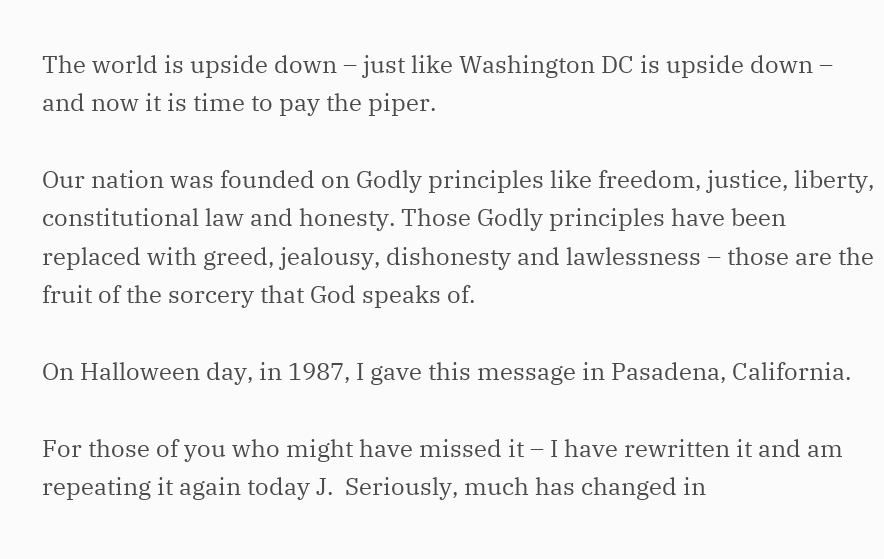The world is upside down – just like Washington DC is upside down – and now it is time to pay the piper.

Our nation was founded on Godly principles like freedom, justice, liberty, constitutional law and honesty. Those Godly principles have been replaced with greed, jealousy, dishonesty and lawlessness – those are the fruit of the sorcery that God speaks of.

On Halloween day, in 1987, I gave this message in Pasadena, California.

For those of you who might have missed it – I have rewritten it and am repeating it again today J.  Seriously, much has changed in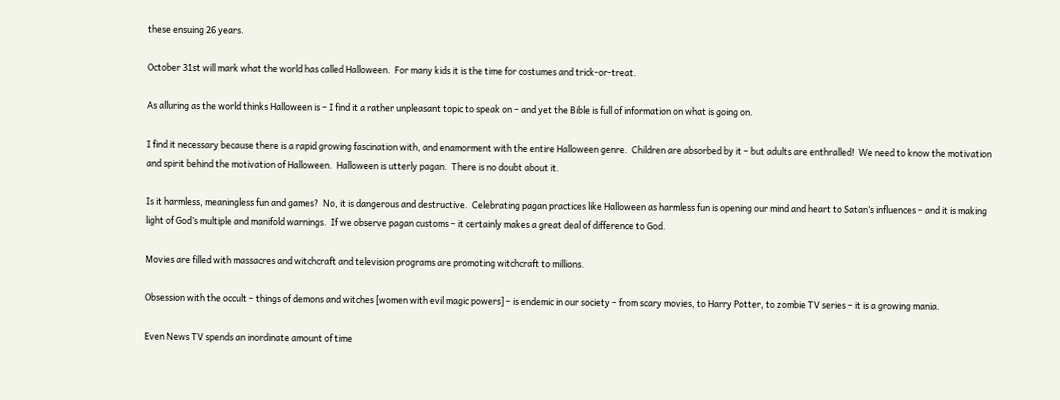these ensuing 26 years.

October 31st will mark what the world has called Halloween.  For many kids it is the time for costumes and trick-or-treat.

As alluring as the world thinks Halloween is – I find it a rather unpleasant topic to speak on – and yet the Bible is full of information on what is going on.

I find it necessary because there is a rapid growing fascination with, and enamorment with the entire Halloween genre.  Children are absorbed by it – but adults are enthralled!  We need to know the motivation and spirit behind the motivation of Halloween.  Halloween is utterly pagan.  There is no doubt about it.

Is it harmless, meaningless fun and games?  No, it is dangerous and destructive.  Celebrating pagan practices like Halloween as harmless fun is opening our mind and heart to Satan’s influences – and it is making light of God’s multiple and manifold warnings.  If we observe pagan customs – it certainly makes a great deal of difference to God.

Movies are filled with massacres and witchcraft and television programs are promoting witchcraft to millions.

Obsession with the occult – things of demons and witches [women with evil magic powers] – is endemic in our society – from scary movies, to Harry Potter, to zombie TV series – it is a growing mania.

Even News TV spends an inordinate amount of time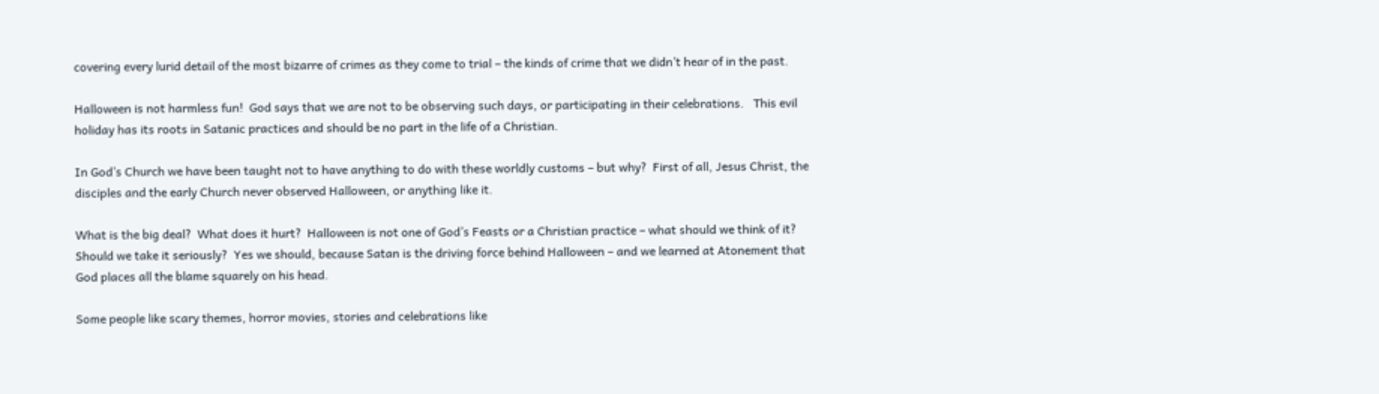covering every lurid detail of the most bizarre of crimes as they come to trial – the kinds of crime that we didn’t hear of in the past.

Halloween is not harmless fun!  God says that we are not to be observing such days, or participating in their celebrations.   This evil holiday has its roots in Satanic practices and should be no part in the life of a Christian.

In God’s Church we have been taught not to have anything to do with these worldly customs – but why?  First of all, Jesus Christ, the disciples and the early Church never observed Halloween, or anything like it.

What is the big deal?  What does it hurt?  Halloween is not one of God’s Feasts or a Christian practice – what should we think of it?  Should we take it seriously?  Yes we should, because Satan is the driving force behind Halloween – and we learned at Atonement that God places all the blame squarely on his head.

Some people like scary themes, horror movies, stories and celebrations like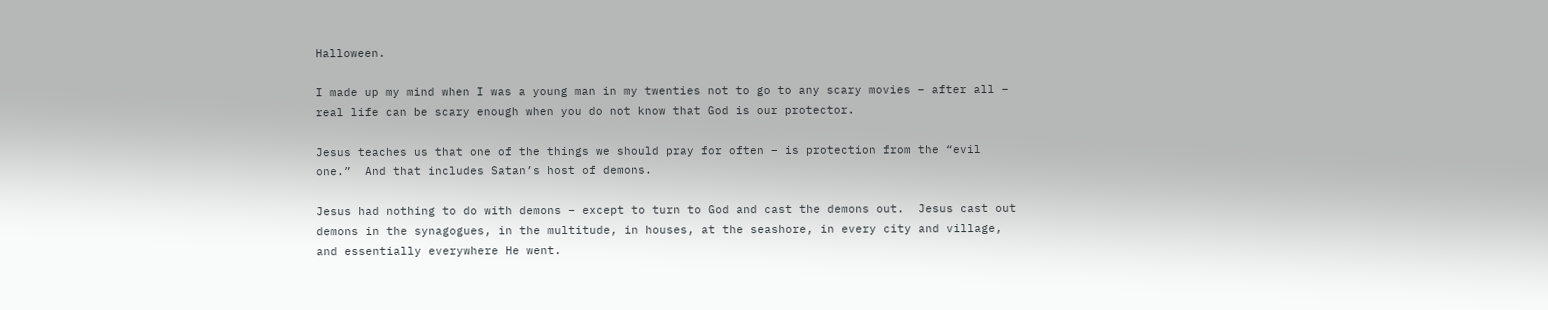Halloween.

I made up my mind when I was a young man in my twenties not to go to any scary movies – after all – real life can be scary enough when you do not know that God is our protector.

Jesus teaches us that one of the things we should pray for often – is protection from the “evil one.”  And that includes Satan’s host of demons.

Jesus had nothing to do with demons – except to turn to God and cast the demons out.  Jesus cast out demons in the synagogues, in the multitude, in houses, at the seashore, in every city and village, and essentially everywhere He went.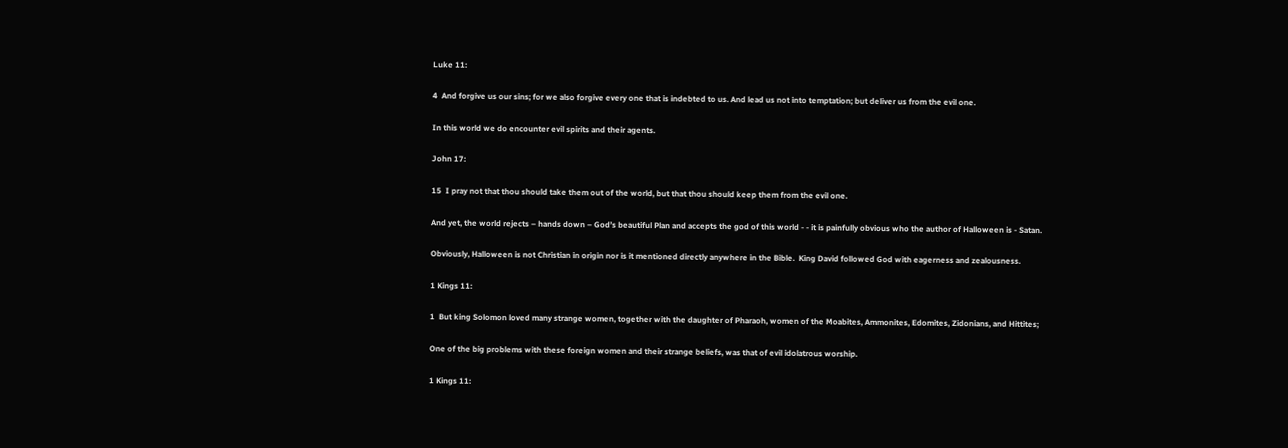Luke 11:

4  And forgive us our sins; for we also forgive every one that is indebted to us. And lead us not into temptation; but deliver us from the evil one.

In this world we do encounter evil spirits and their agents.

John 17:

15  I pray not that thou should take them out of the world, but that thou should keep them from the evil one.

And yet, the world rejects – hands down – God’s beautiful Plan and accepts the god of this world - - it is painfully obvious who the author of Halloween is - Satan.

Obviously, Halloween is not Christian in origin nor is it mentioned directly anywhere in the Bible.  King David followed God with eagerness and zealousness.

1 Kings 11:

1  But king Solomon loved many strange women, together with the daughter of Pharaoh, women of the Moabites, Ammonites, Edomites, Zidonians, and Hittites;

One of the big problems with these foreign women and their strange beliefs, was that of evil idolatrous worship.

1 Kings 11: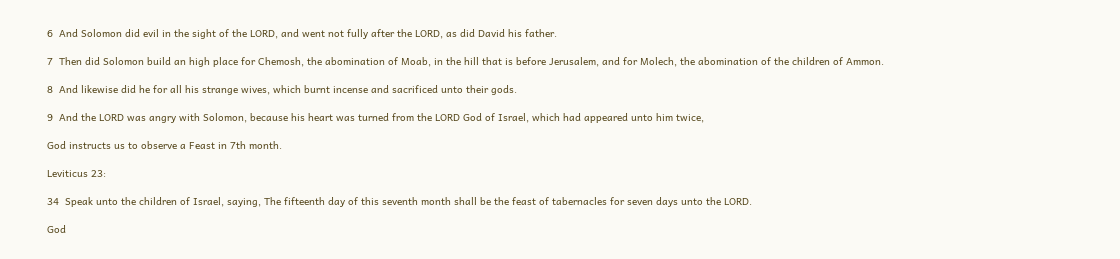6  And Solomon did evil in the sight of the LORD, and went not fully after the LORD, as did David his father.

7  Then did Solomon build an high place for Chemosh, the abomination of Moab, in the hill that is before Jerusalem, and for Molech, the abomination of the children of Ammon.

8  And likewise did he for all his strange wives, which burnt incense and sacrificed unto their gods.

9  And the LORD was angry with Solomon, because his heart was turned from the LORD God of Israel, which had appeared unto him twice,

God instructs us to observe a Feast in 7th month.

Leviticus 23:

34  Speak unto the children of Israel, saying, The fifteenth day of this seventh month shall be the feast of tabernacles for seven days unto the LORD.

God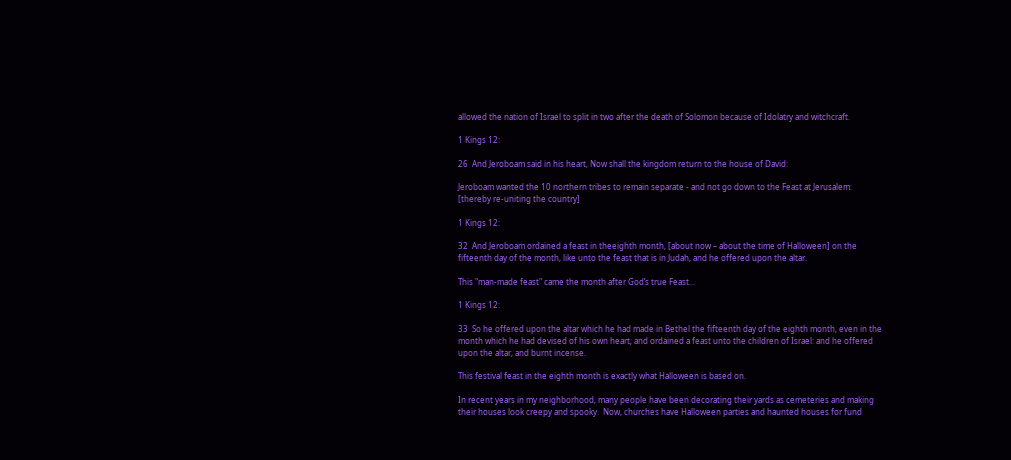allowed the nation of Israel to split in two after the death of Solomon because of Idolatry and witchcraft.

1 Kings 12:

26  And Jeroboam said in his heart, Now shall the kingdom return to the house of David:

Jeroboam wanted the 10 northern tribes to remain separate - and not go down to the Feast at Jerusalem: [thereby re-uniting the country]

1 Kings 12:

32  And Jeroboam ordained a feast in theeighth month, [about now – about the time of Halloween] on the fifteenth day of the month, like unto the feast that is in Judah, and he offered upon the altar.

This "man-made feast" came the month after God’s true Feast...

1 Kings 12:

33  So he offered upon the altar which he had made in Bethel the fifteenth day of the eighth month, even in the month which he had devised of his own heart; and ordained a feast unto the children of Israel: and he offered upon the altar, and burnt incense.

This festival feast in the eighth month is exactly what Halloween is based on.

In recent years in my neighborhood, many people have been decorating their yards as cemeteries and making their houses look creepy and spooky.  Now, churches have Halloween parties and haunted houses for fund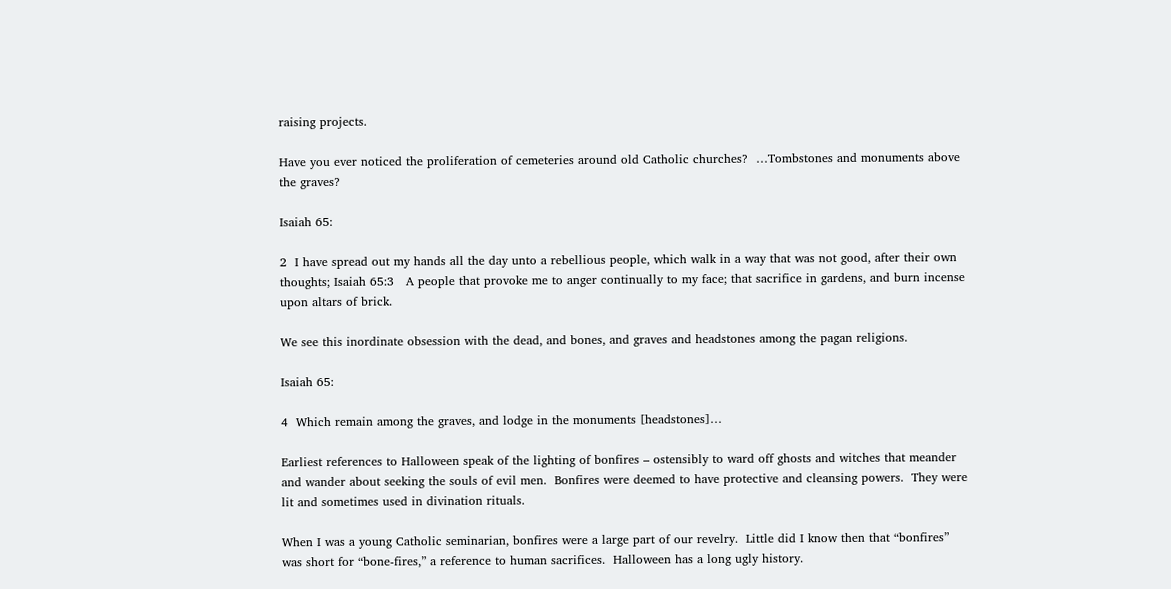raising projects.

Have you ever noticed the proliferation of cemeteries around old Catholic churches?  …Tombstones and monuments above the graves?

Isaiah 65:

2  I have spread out my hands all the day unto a rebellious people, which walk in a way that was not good, after their own thoughts; Isaiah 65:3   A people that provoke me to anger continually to my face; that sacrifice in gardens, and burn incense upon altars of brick.

We see this inordinate obsession with the dead, and bones, and graves and headstones among the pagan religions.

Isaiah 65:

4  Which remain among the graves, and lodge in the monuments [headstones]…

Earliest references to Halloween speak of the lighting of bonfires – ostensibly to ward off ghosts and witches that meander and wander about seeking the souls of evil men.  Bonfires were deemed to have protective and cleansing powers.  They were lit and sometimes used in divination rituals.

When I was a young Catholic seminarian, bonfires were a large part of our revelry.  Little did I know then that “bonfires” was short for “bone-fires,” a reference to human sacrifices.  Halloween has a long ugly history.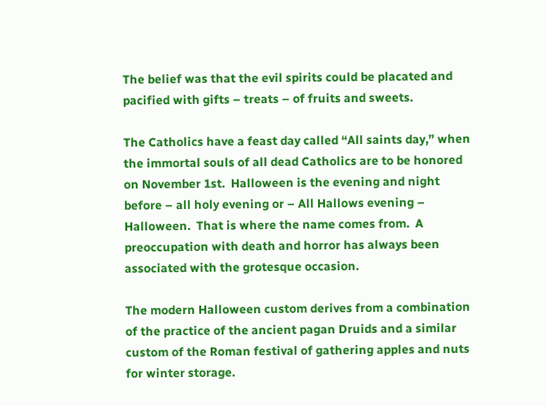The belief was that the evil spirits could be placated and pacified with gifts – treats – of fruits and sweets.

The Catholics have a feast day called “All saints day,” when the immortal souls of all dead Catholics are to be honored on November 1st.  Halloween is the evening and night before – all holy evening or – All Hallows evening – Halloween.  That is where the name comes from.  A preoccupation with death and horror has always been associated with the grotesque occasion.

The modern Halloween custom derives from a combination of the practice of the ancient pagan Druids and a similar custom of the Roman festival of gathering apples and nuts for winter storage.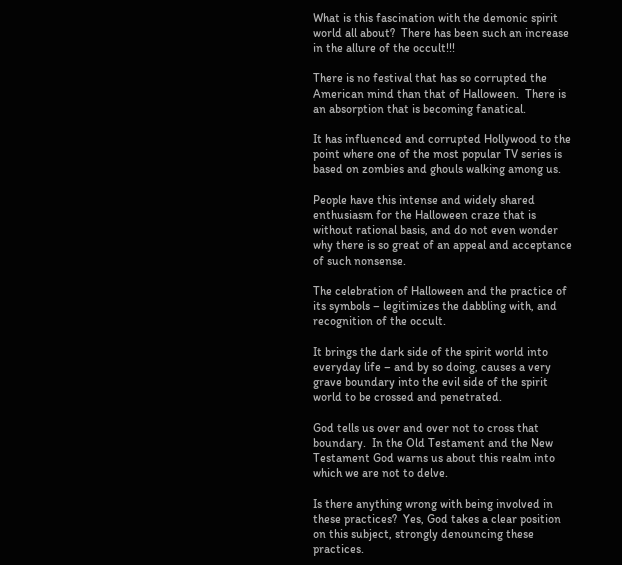What is this fascination with the demonic spirit world all about?  There has been such an increase in the allure of the occult!!!

There is no festival that has so corrupted the American mind than that of Halloween.  There is an absorption that is becoming fanatical.

It has influenced and corrupted Hollywood to the point where one of the most popular TV series is based on zombies and ghouls walking among us.

People have this intense and widely shared enthusiasm for the Halloween craze that is without rational basis, and do not even wonder why there is so great of an appeal and acceptance of such nonsense.

The celebration of Halloween and the practice of its symbols – legitimizes the dabbling with, and recognition of the occult.

It brings the dark side of the spirit world into everyday life – and by so doing, causes a very grave boundary into the evil side of the spirit world to be crossed and penetrated.

God tells us over and over not to cross that boundary.  In the Old Testament and the New Testament God warns us about this realm into which we are not to delve.

Is there anything wrong with being involved in these practices?  Yes, God takes a clear position on this subject, strongly denouncing these practices.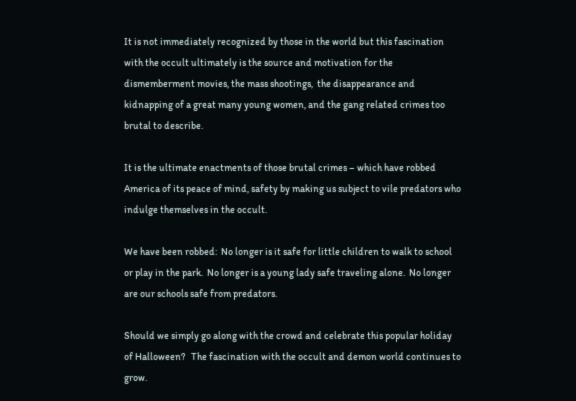It is not immediately recognized by those in the world but this fascination with the occult ultimately is the source and motivation for the dismemberment movies, the mass shootings,  the disappearance and kidnapping of a great many young women, and the gang related crimes too brutal to describe.

It is the ultimate enactments of those brutal crimes – which have robbed America of its peace of mind, safety by making us subject to vile predators who indulge themselves in the occult.

We have been robbed:  No longer is it safe for little children to walk to school or play in the park.  No longer is a young lady safe traveling alone.  No longer are our schools safe from predators.

Should we simply go along with the crowd and celebrate this popular holiday of Halloween?   The fascination with the occult and demon world continues to grow.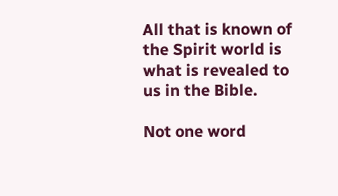All that is known of the Spirit world is what is revealed to us in the Bible.

Not one word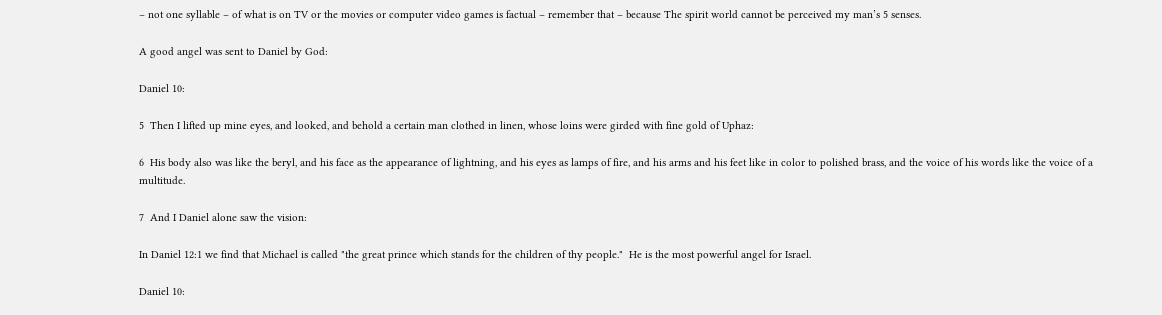– not one syllable – of what is on TV or the movies or computer video games is factual – remember that – because The spirit world cannot be perceived my man’s 5 senses.

A good angel was sent to Daniel by God:

Daniel 10:

5  Then I lifted up mine eyes, and looked, and behold a certain man clothed in linen, whose loins were girded with fine gold of Uphaz:

6  His body also was like the beryl, and his face as the appearance of lightning, and his eyes as lamps of fire, and his arms and his feet like in color to polished brass, and the voice of his words like the voice of a multitude.

7  And I Daniel alone saw the vision:

In Daniel 12:1 we find that Michael is called "the great prince which stands for the children of thy people."  He is the most powerful angel for Israel.

Daniel 10: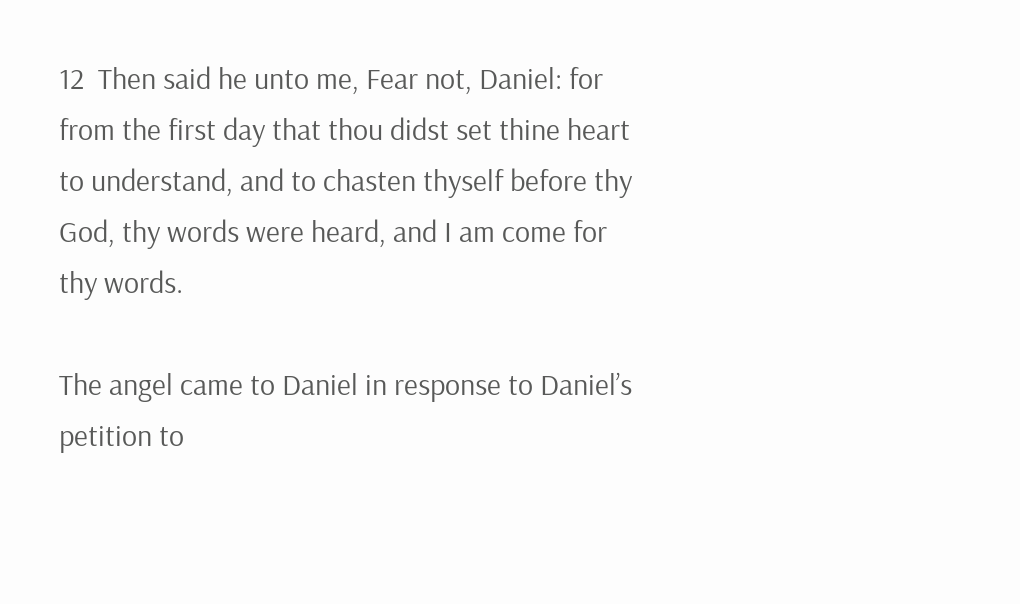12  Then said he unto me, Fear not, Daniel: for from the first day that thou didst set thine heart to understand, and to chasten thyself before thy God, thy words were heard, and I am come for thy words.

The angel came to Daniel in response to Daniel’s petition to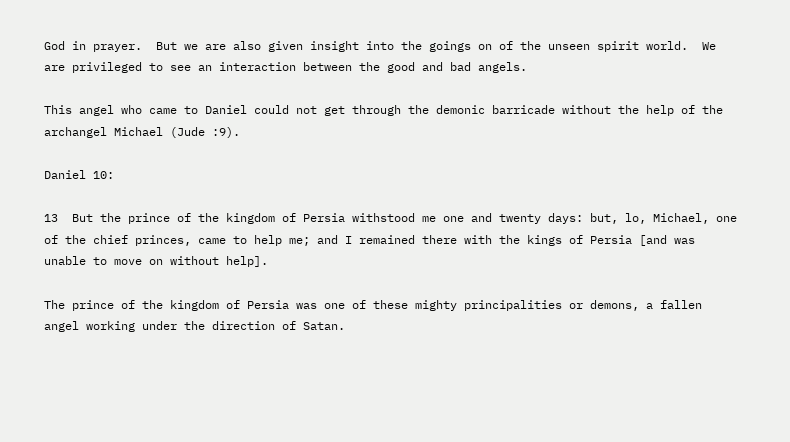God in prayer.  But we are also given insight into the goings on of the unseen spirit world.  We are privileged to see an interaction between the good and bad angels.

This angel who came to Daniel could not get through the demonic barricade without the help of the archangel Michael (Jude :9).

Daniel 10:

13  But the prince of the kingdom of Persia withstood me one and twenty days: but, lo, Michael, one of the chief princes, came to help me; and I remained there with the kings of Persia [and was unable to move on without help].

The prince of the kingdom of Persia was one of these mighty principalities or demons, a fallen angel working under the direction of Satan.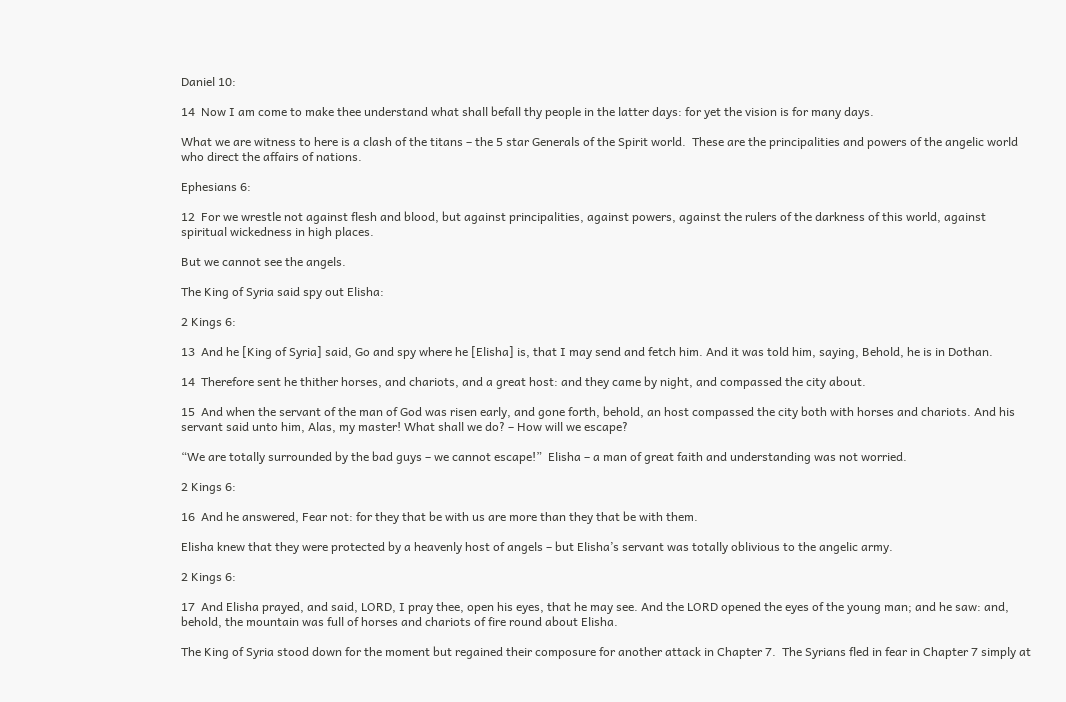Daniel 10:

14  Now I am come to make thee understand what shall befall thy people in the latter days: for yet the vision is for many days.

What we are witness to here is a clash of the titans – the 5 star Generals of the Spirit world.  These are the principalities and powers of the angelic world who direct the affairs of nations.

Ephesians 6:

12  For we wrestle not against flesh and blood, but against principalities, against powers, against the rulers of the darkness of this world, against spiritual wickedness in high places.

But we cannot see the angels.

The King of Syria said spy out Elisha:

2 Kings 6:

13  And he [King of Syria] said, Go and spy where he [Elisha] is, that I may send and fetch him. And it was told him, saying, Behold, he is in Dothan.

14  Therefore sent he thither horses, and chariots, and a great host: and they came by night, and compassed the city about.

15  And when the servant of the man of God was risen early, and gone forth, behold, an host compassed the city both with horses and chariots. And his servant said unto him, Alas, my master! What shall we do? – How will we escape?

“We are totally surrounded by the bad guys – we cannot escape!”  Elisha – a man of great faith and understanding was not worried.

2 Kings 6:

16  And he answered, Fear not: for they that be with us are more than they that be with them.

Elisha knew that they were protected by a heavenly host of angels – but Elisha’s servant was totally oblivious to the angelic army.

2 Kings 6:

17  And Elisha prayed, and said, LORD, I pray thee, open his eyes, that he may see. And the LORD opened the eyes of the young man; and he saw: and, behold, the mountain was full of horses and chariots of fire round about Elisha.

The King of Syria stood down for the moment but regained their composure for another attack in Chapter 7.  The Syrians fled in fear in Chapter 7 simply at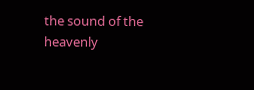the sound of the heavenly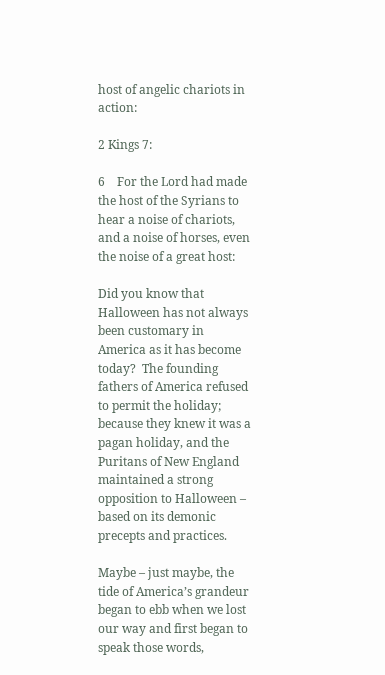host of angelic chariots in action:

2 Kings 7:

6    For the Lord had made the host of the Syrians to hear a noise of chariots, and a noise of horses, even the noise of a great host:

Did you know that Halloween has not always been customary in America as it has become today?  The founding fathers of America refused to permit the holiday; because they knew it was a pagan holiday, and the Puritans of New England maintained a strong opposition to Halloween – based on its demonic precepts and practices.

Maybe – just maybe, the tide of America’s grandeur began to ebb when we lost our way and first began to speak those words,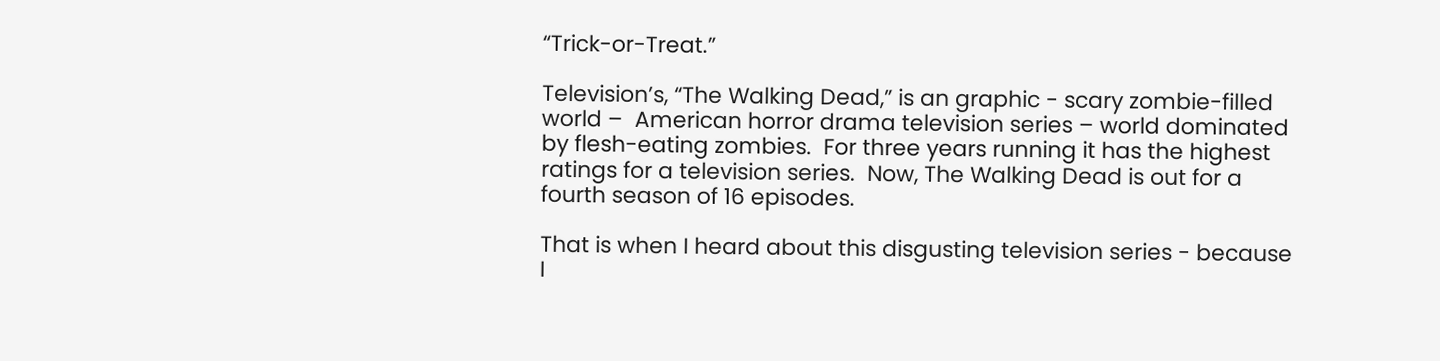“Trick-or-Treat.”

Television’s, “The Walking Dead,” is an graphic - scary zombie-filled world –  American horror drama television series – world dominated by flesh-eating zombies.  For three years running it has the highest ratings for a television series.  Now, The Walking Dead is out for a fourth season of 16 episodes.

That is when I heard about this disgusting television series - because I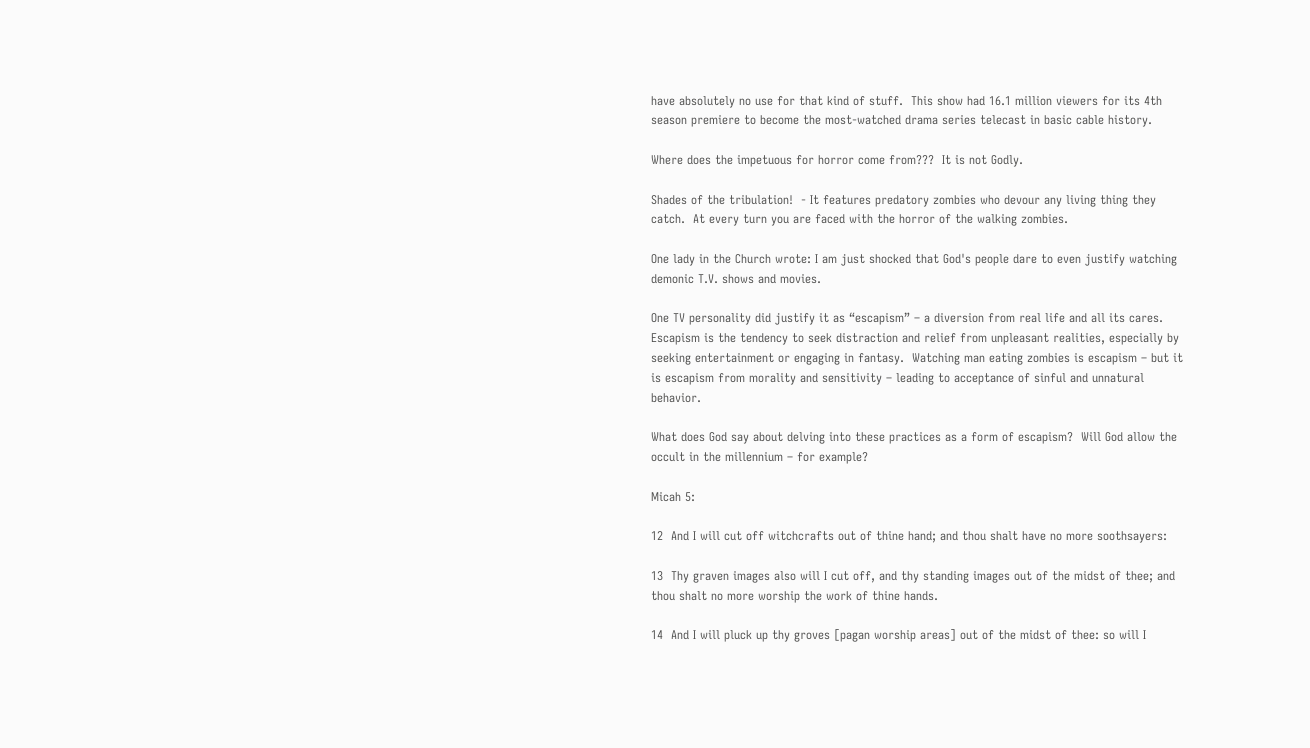have absolutely no use for that kind of stuff.  This show had 16.1 million viewers for its 4th season premiere to become the most-watched drama series telecast in basic cable history.

Where does the impetuous for horror come from???  It is not Godly.

Shades of the tribulation!  - It features predatory zombies who devour any living thing they catch.  At every turn you are faced with the horror of the walking zombies.

One lady in the Church wrote: I am just shocked that God's people dare to even justify watching demonic T.V. shows and movies.

One TV personality did justify it as “escapism” – a diversion from real life and all its cares.  Escapism is the tendency to seek distraction and relief from unpleasant realities, especially by seeking entertainment or engaging in fantasy.  Watching man eating zombies is escapism – but it is escapism from morality and sensitivity – leading to acceptance of sinful and unnatural behavior.

What does God say about delving into these practices as a form of escapism?  Will God allow the occult in the millennium – for example?

Micah 5:

12  And I will cut off witchcrafts out of thine hand; and thou shalt have no more soothsayers:

13  Thy graven images also will I cut off, and thy standing images out of the midst of thee; and thou shalt no more worship the work of thine hands.

14  And I will pluck up thy groves [pagan worship areas] out of the midst of thee: so will I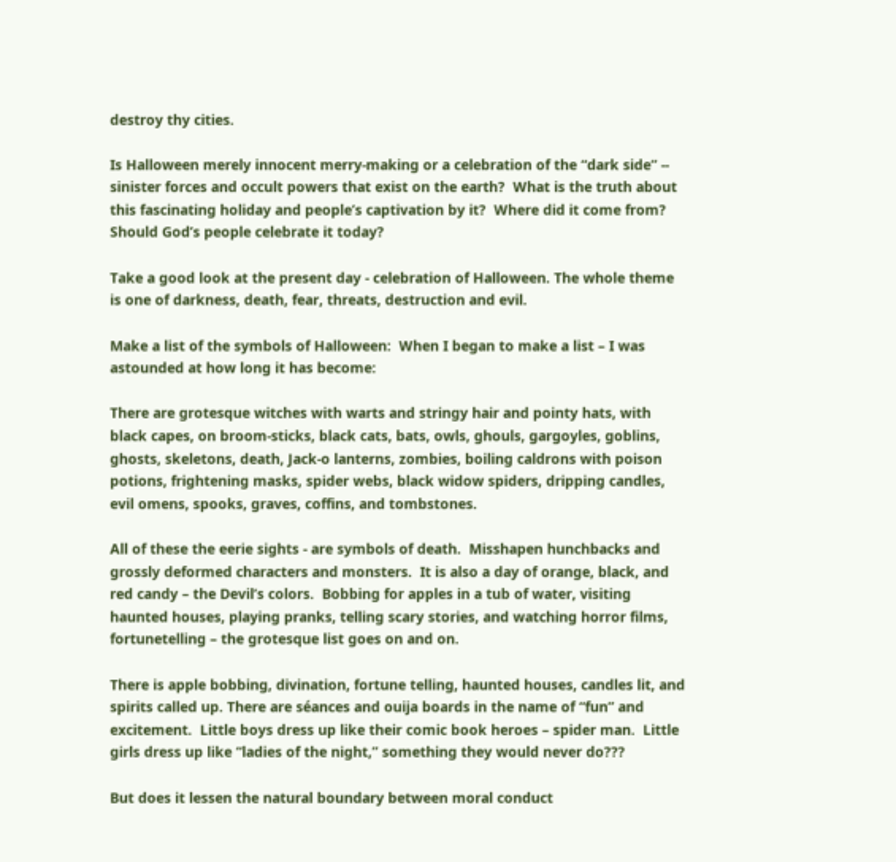destroy thy cities.

Is Halloween merely innocent merry-making or a celebration of the “dark side” -- sinister forces and occult powers that exist on the earth?  What is the truth about this fascinating holiday and people’s captivation by it?  Where did it come from?  Should God’s people celebrate it today?

Take a good look at the present day - celebration of Halloween. The whole theme is one of darkness, death, fear, threats, destruction and evil.

Make a list of the symbols of Halloween:  When I began to make a list – I was astounded at how long it has become:

There are grotesque witches with warts and stringy hair and pointy hats, with black capes, on broom-sticks, black cats, bats, owls, ghouls, gargoyles, goblins, ghosts, skeletons, death, Jack-o lanterns, zombies, boiling caldrons with poison potions, frightening masks, spider webs, black widow spiders, dripping candles, evil omens, spooks, graves, coffins, and tombstones.

All of these the eerie sights - are symbols of death.  Misshapen hunchbacks and grossly deformed characters and monsters.  It is also a day of orange, black, and red candy – the Devil’s colors.  Bobbing for apples in a tub of water, visiting haunted houses, playing pranks, telling scary stories, and watching horror films, fortunetelling – the grotesque list goes on and on.

There is apple bobbing, divination, fortune telling, haunted houses, candles lit, and spirits called up. There are séances and ouija boards in the name of “fun” and excitement.  Little boys dress up like their comic book heroes – spider man.  Little girls dress up like “ladies of the night,” something they would never do???

But does it lessen the natural boundary between moral conduct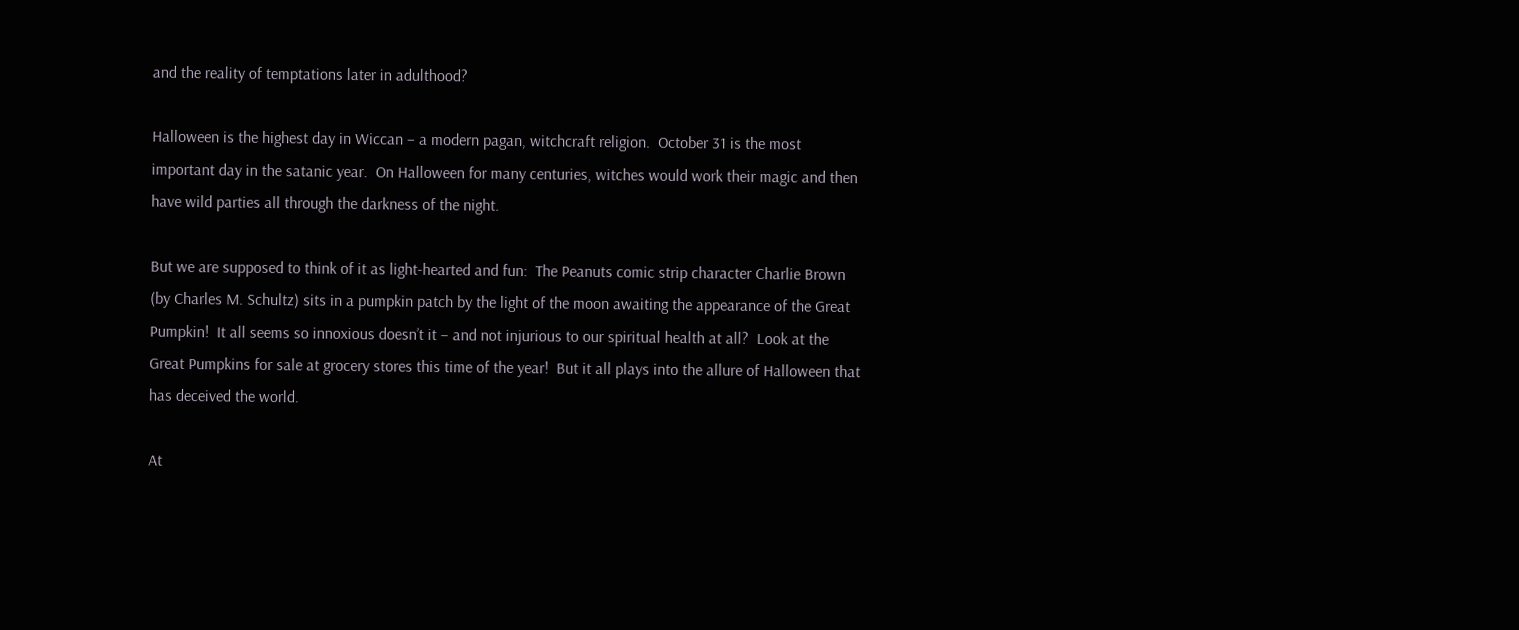and the reality of temptations later in adulthood?

Halloween is the highest day in Wiccan – a modern pagan, witchcraft religion.  October 31 is the most important day in the satanic year.  On Halloween for many centuries, witches would work their magic and then have wild parties all through the darkness of the night.

But we are supposed to think of it as light-hearted and fun:  The Peanuts comic strip character Charlie Brown (by Charles M. Schultz) sits in a pumpkin patch by the light of the moon awaiting the appearance of the Great Pumpkin!  It all seems so innoxious doesn’t it – and not injurious to our spiritual health at all?  Look at the Great Pumpkins for sale at grocery stores this time of the year!  But it all plays into the allure of Halloween that has deceived the world.

At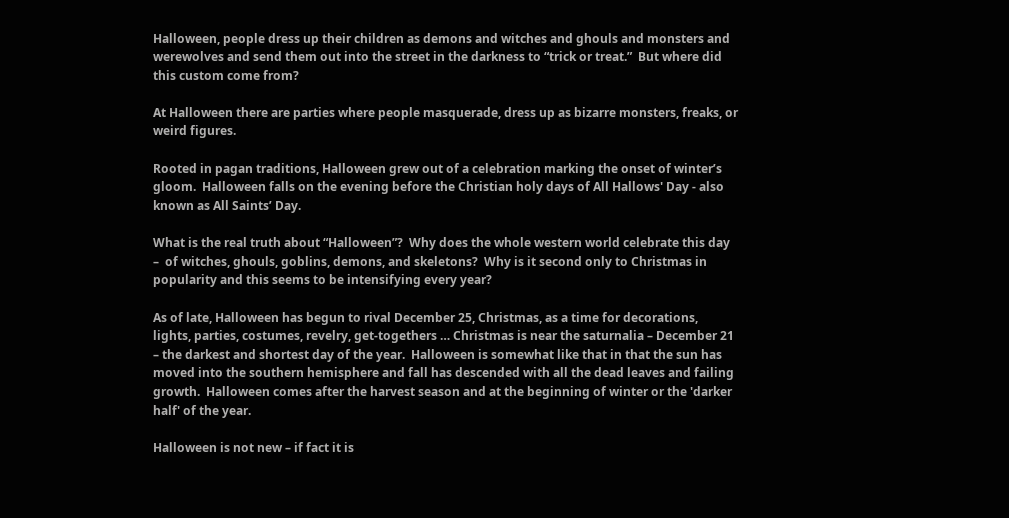Halloween, people dress up their children as demons and witches and ghouls and monsters and werewolves and send them out into the street in the darkness to “trick or treat.”  But where did this custom come from?

At Halloween there are parties where people masquerade, dress up as bizarre monsters, freaks, or weird figures.

Rooted in pagan traditions, Halloween grew out of a celebration marking the onset of winter’s gloom.  Halloween falls on the evening before the Christian holy days of All Hallows' Day - also known as All Saints’ Day.

What is the real truth about “Halloween”?  Why does the whole western world celebrate this day –  of witches, ghouls, goblins, demons, and skeletons?  Why is it second only to Christmas in popularity and this seems to be intensifying every year?

As of late, Halloween has begun to rival December 25, Christmas, as a time for decorations, lights, parties, costumes, revelry, get-togethers … Christmas is near the saturnalia – December 21 – the darkest and shortest day of the year.  Halloween is somewhat like that in that the sun has moved into the southern hemisphere and fall has descended with all the dead leaves and failing growth.  Halloween comes after the harvest season and at the beginning of winter or the 'darker half' of the year.

Halloween is not new – if fact it is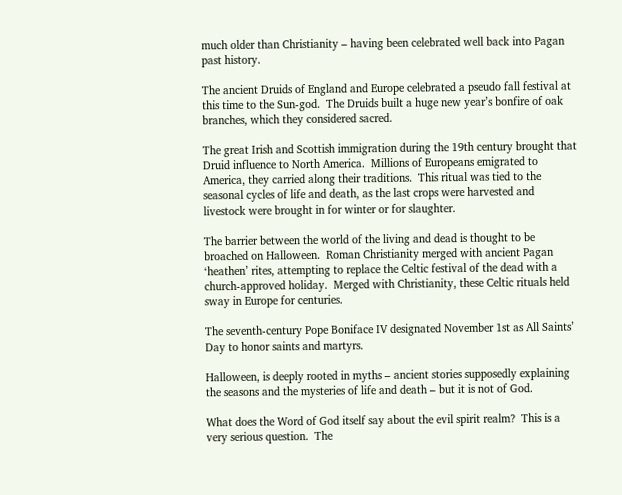much older than Christianity – having been celebrated well back into Pagan past history.

The ancient Druids of England and Europe celebrated a pseudo fall festival at this time to the Sun-god.  The Druids built a huge new year’s bonfire of oak branches, which they considered sacred.

The great Irish and Scottish immigration during the 19th century brought that Druid influence to North America.  Millions of Europeans emigrated to America, they carried along their traditions.  This ritual was tied to the seasonal cycles of life and death, as the last crops were harvested and livestock were brought in for winter or for slaughter.

The barrier between the world of the living and dead is thought to be broached on Halloween.  Roman Christianity merged with ancient Pagan ‘heathen’ rites, attempting to replace the Celtic festival of the dead with a church-approved holiday.  Merged with Christianity, these Celtic rituals held sway in Europe for centuries.

The seventh-century Pope Boniface IV designated November 1st as All Saints’ Day to honor saints and martyrs.

Halloween, is deeply rooted in myths – ancient stories supposedly explaining the seasons and the mysteries of life and death – but it is not of God.

What does the Word of God itself say about the evil spirit realm?  This is a very serious question.  The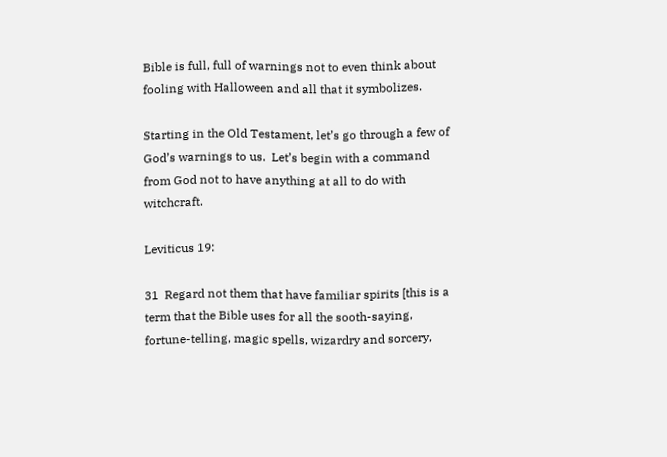Bible is full, full of warnings not to even think about fooling with Halloween and all that it symbolizes.

Starting in the Old Testament, let’s go through a few of God’s warnings to us.  Let’s begin with a command from God not to have anything at all to do with witchcraft.

Leviticus 19:

31  Regard not them that have familiar spirits [this is a term that the Bible uses for all the sooth-saying, fortune-telling, magic spells, wizardry and sorcery,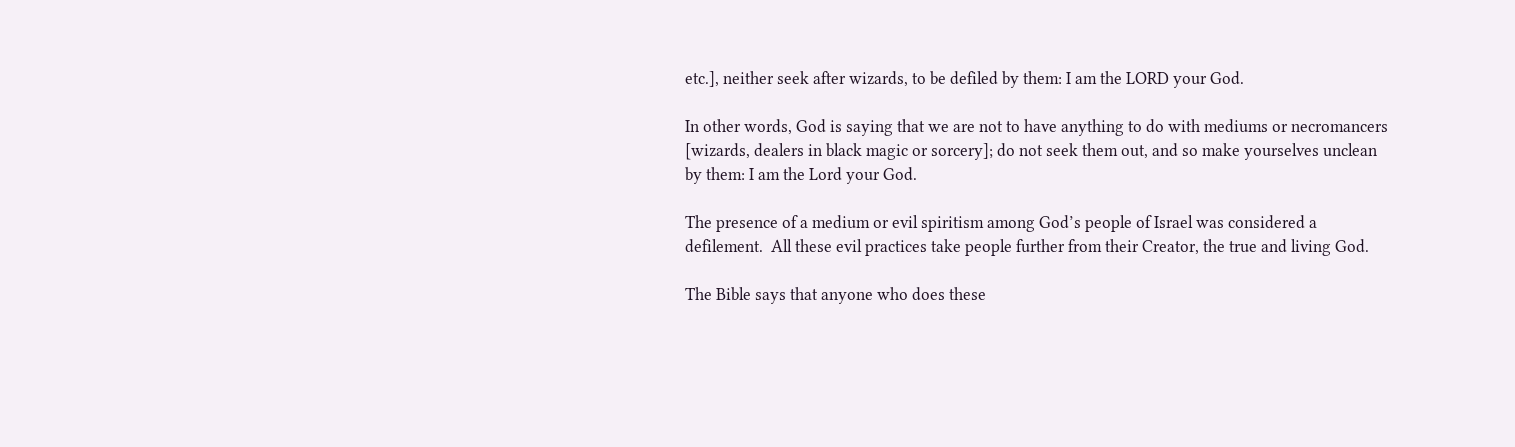etc.], neither seek after wizards, to be defiled by them: I am the LORD your God.

In other words, God is saying that we are not to have anything to do with mediums or necromancers [wizards, dealers in black magic or sorcery]; do not seek them out, and so make yourselves unclean by them: I am the Lord your God.

The presence of a medium or evil spiritism among God’s people of Israel was considered a defilement.  All these evil practices take people further from their Creator, the true and living God.

The Bible says that anyone who does these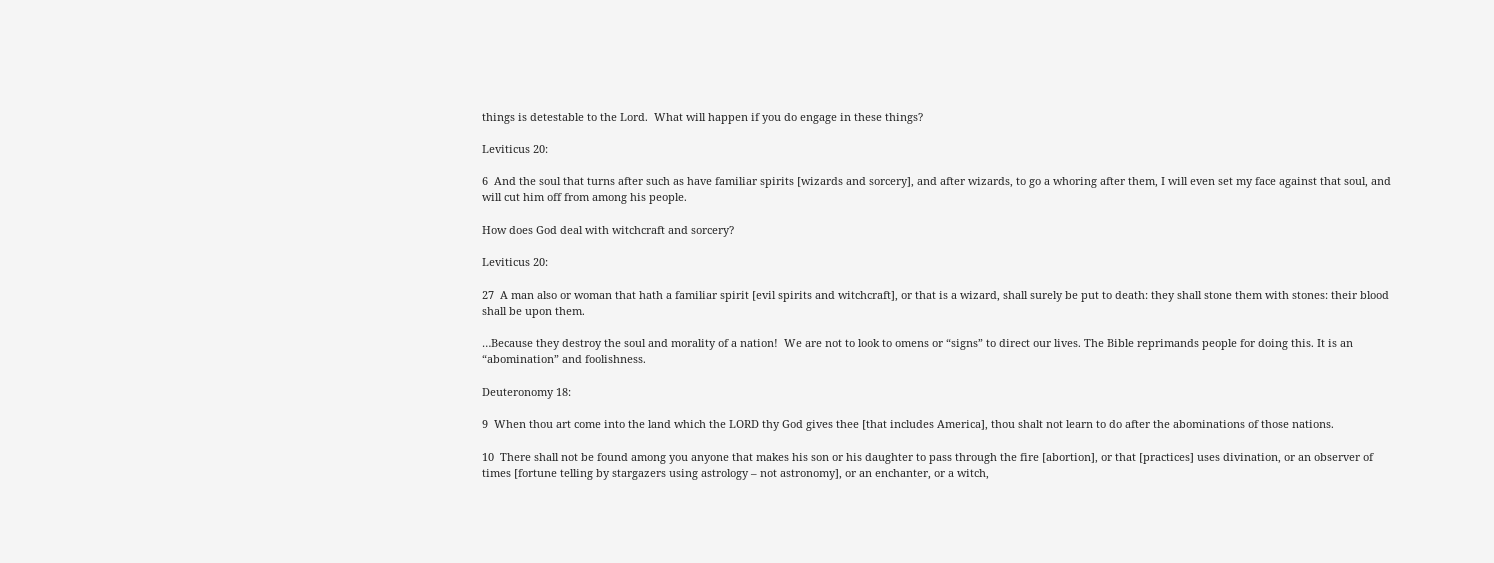things is detestable to the Lord.  What will happen if you do engage in these things?

Leviticus 20:

6  And the soul that turns after such as have familiar spirits [wizards and sorcery], and after wizards, to go a whoring after them, I will even set my face against that soul, and will cut him off from among his people.

How does God deal with witchcraft and sorcery?

Leviticus 20:

27  A man also or woman that hath a familiar spirit [evil spirits and witchcraft], or that is a wizard, shall surely be put to death: they shall stone them with stones: their blood shall be upon them.

…Because they destroy the soul and morality of a nation!  We are not to look to omens or “signs” to direct our lives. The Bible reprimands people for doing this. It is an “abomination” and foolishness.

Deuteronomy 18:

9  When thou art come into the land which the LORD thy God gives thee [that includes America], thou shalt not learn to do after the abominations of those nations.

10  There shall not be found among you anyone that makes his son or his daughter to pass through the fire [abortion], or that [practices] uses divination, or an observer of times [fortune telling by stargazers using astrology – not astronomy], or an enchanter, or a witch,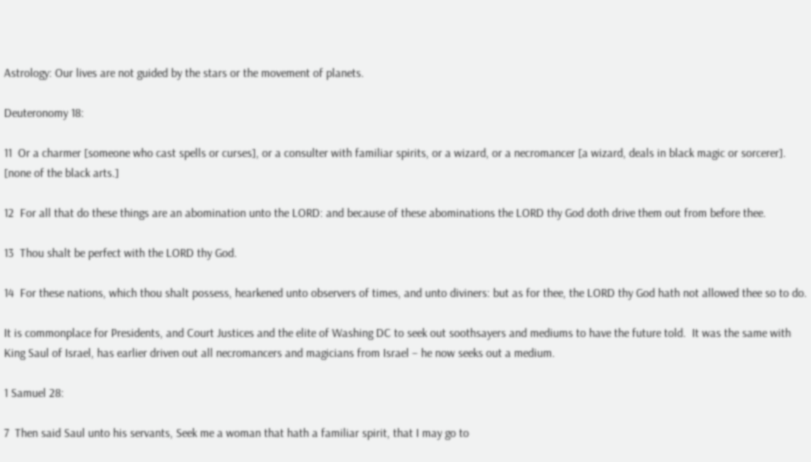Astrology: Our lives are not guided by the stars or the movement of planets.

Deuteronomy 18:

11  Or a charmer [someone who cast spells or curses], or a consulter with familiar spirits, or a wizard, or a necromancer [a wizard, deals in black magic or sorcerer]. [none of the black arts.]

12  For all that do these things are an abomination unto the LORD: and because of these abominations the LORD thy God doth drive them out from before thee.

13  Thou shalt be perfect with the LORD thy God.

14  For these nations, which thou shalt possess, hearkened unto observers of times, and unto diviners: but as for thee, the LORD thy God hath not allowed thee so to do.

It is commonplace for Presidents, and Court Justices and the elite of Washing DC to seek out soothsayers and mediums to have the future told.  It was the same with King Saul of Israel, has earlier driven out all necromancers and magicians from Israel – he now seeks out a medium.

1 Samuel 28:

7  Then said Saul unto his servants, Seek me a woman that hath a familiar spirit, that I may go to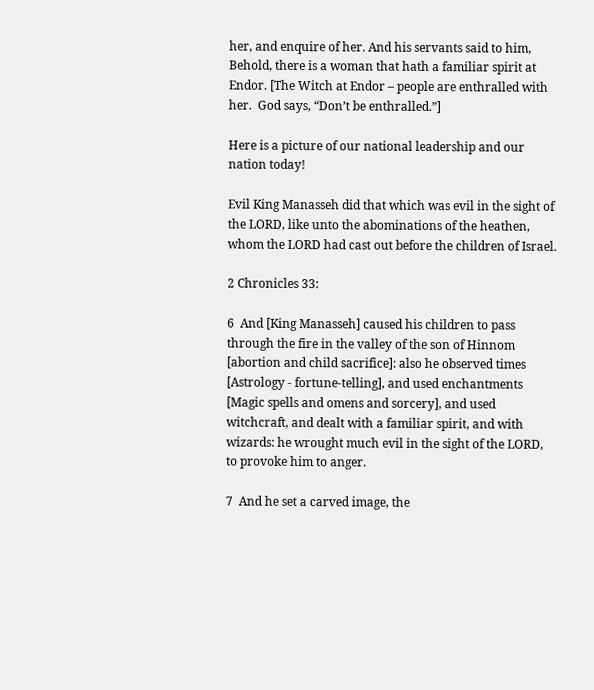her, and enquire of her. And his servants said to him, Behold, there is a woman that hath a familiar spirit at Endor. [The Witch at Endor – people are enthralled with her.  God says, “Don’t be enthralled.”]

Here is a picture of our national leadership and our nation today!

Evil King Manasseh did that which was evil in the sight of the LORD, like unto the abominations of the heathen, whom the LORD had cast out before the children of Israel.

2 Chronicles 33:

6  And [King Manasseh] caused his children to pass through the fire in the valley of the son of Hinnom [abortion and child sacrifice]: also he observed times [Astrology - fortune-telling], and used enchantments [Magic spells and omens and sorcery], and used witchcraft, and dealt with a familiar spirit, and with wizards: he wrought much evil in the sight of the LORD, to provoke him to anger.

7  And he set a carved image, the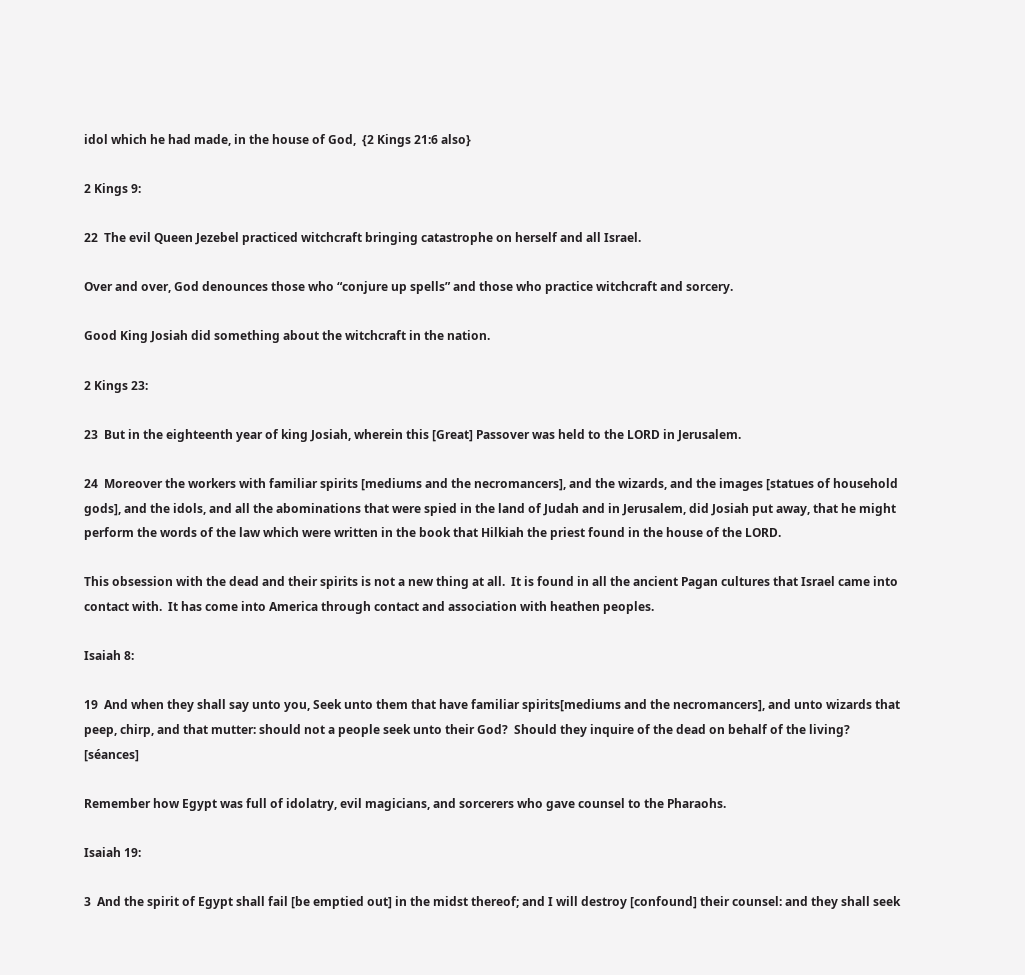idol which he had made, in the house of God,  {2 Kings 21:6 also}

2 Kings 9:

22  The evil Queen Jezebel practiced witchcraft bringing catastrophe on herself and all Israel.

Over and over, God denounces those who “conjure up spells” and those who practice witchcraft and sorcery.

Good King Josiah did something about the witchcraft in the nation.

2 Kings 23:

23  But in the eighteenth year of king Josiah, wherein this [Great] Passover was held to the LORD in Jerusalem.

24  Moreover the workers with familiar spirits [mediums and the necromancers], and the wizards, and the images [statues of household gods], and the idols, and all the abominations that were spied in the land of Judah and in Jerusalem, did Josiah put away, that he might perform the words of the law which were written in the book that Hilkiah the priest found in the house of the LORD.

This obsession with the dead and their spirits is not a new thing at all.  It is found in all the ancient Pagan cultures that Israel came into contact with.  It has come into America through contact and association with heathen peoples.

Isaiah 8:

19  And when they shall say unto you, Seek unto them that have familiar spirits[mediums and the necromancers], and unto wizards that peep, chirp, and that mutter: should not a people seek unto their God?  Should they inquire of the dead on behalf of the living?  [séances]

Remember how Egypt was full of idolatry, evil magicians, and sorcerers who gave counsel to the Pharaohs.

Isaiah 19:

3  And the spirit of Egypt shall fail [be emptied out] in the midst thereof; and I will destroy [confound] their counsel: and they shall seek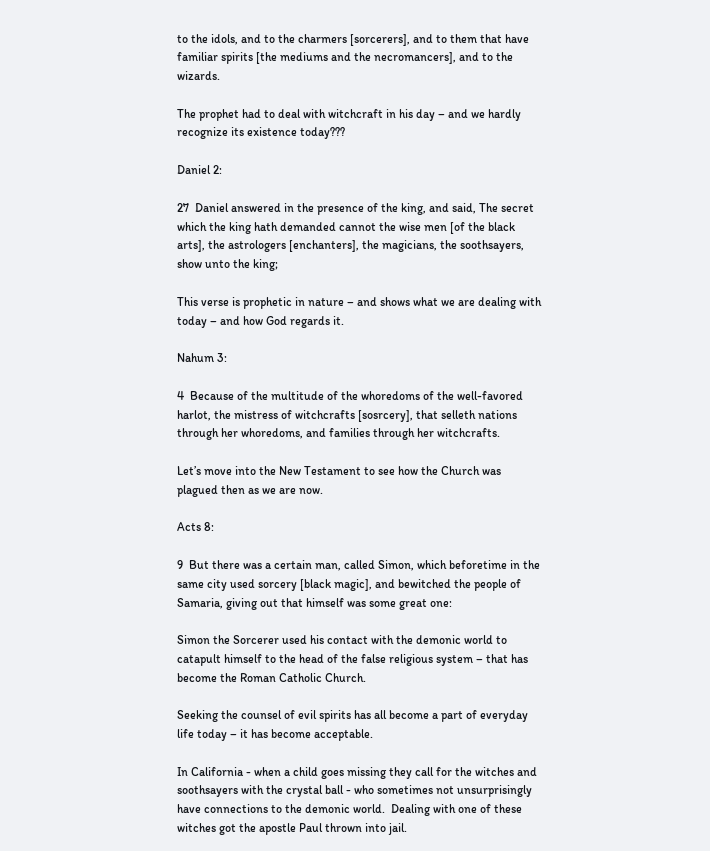to the idols, and to the charmers [sorcerers], and to them that have familiar spirits [the mediums and the necromancers], and to the wizards.

The prophet had to deal with witchcraft in his day – and we hardly recognize its existence today???

Daniel 2:

27  Daniel answered in the presence of the king, and said, The secret which the king hath demanded cannot the wise men [of the black arts], the astrologers [enchanters], the magicians, the soothsayers, show unto the king;

This verse is prophetic in nature – and shows what we are dealing with today – and how God regards it.

Nahum 3:

4  Because of the multitude of the whoredoms of the well-favored harlot, the mistress of witchcrafts [sosrcery], that selleth nations through her whoredoms, and families through her witchcrafts.

Let’s move into the New Testament to see how the Church was plagued then as we are now.

Acts 8:

9  But there was a certain man, called Simon, which beforetime in the same city used sorcery [black magic], and bewitched the people of Samaria, giving out that himself was some great one:

Simon the Sorcerer used his contact with the demonic world to catapult himself to the head of the false religious system – that has become the Roman Catholic Church.

Seeking the counsel of evil spirits has all become a part of everyday life today – it has become acceptable.

In California - when a child goes missing they call for the witches and soothsayers with the crystal ball - who sometimes not unsurprisingly have connections to the demonic world.  Dealing with one of these witches got the apostle Paul thrown into jail.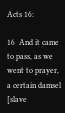Acts 16:

16  And it came to pass, as we went to prayer, a certain damsel [slave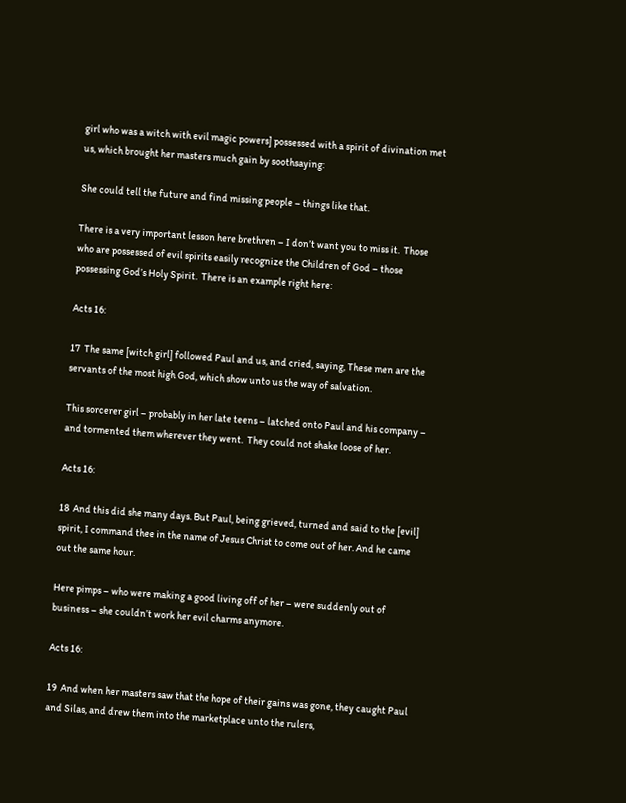girl who was a witch with evil magic powers] possessed with a spirit of divination met us, which brought her masters much gain by soothsaying:

She could tell the future and find missing people – things like that.

There is a very important lesson here brethren – I don’t want you to miss it.  Those who are possessed of evil spirits easily recognize the Children of God – those possessing God’s Holy Spirit.  There is an example right here:

Acts 16:

17  The same [witch girl] followed Paul and us, and cried, saying, These men are the servants of the most high God, which show unto us the way of salvation.

This sorcerer girl – probably in her late teens – latched onto Paul and his company – and tormented them wherever they went.  They could not shake loose of her.

Acts 16:

18  And this did she many days. But Paul, being grieved, turned and said to the [evil] spirit, I command thee in the name of Jesus Christ to come out of her. And he came out the same hour.

Here pimps – who were making a good living off of her – were suddenly out of business – she couldn’t work her evil charms anymore.

Acts 16:

19  And when her masters saw that the hope of their gains was gone, they caught Paul and Silas, and drew them into the marketplace unto the rulers,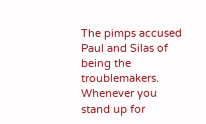The pimps accused Paul and Silas of being the troublemakers.  Whenever you stand up for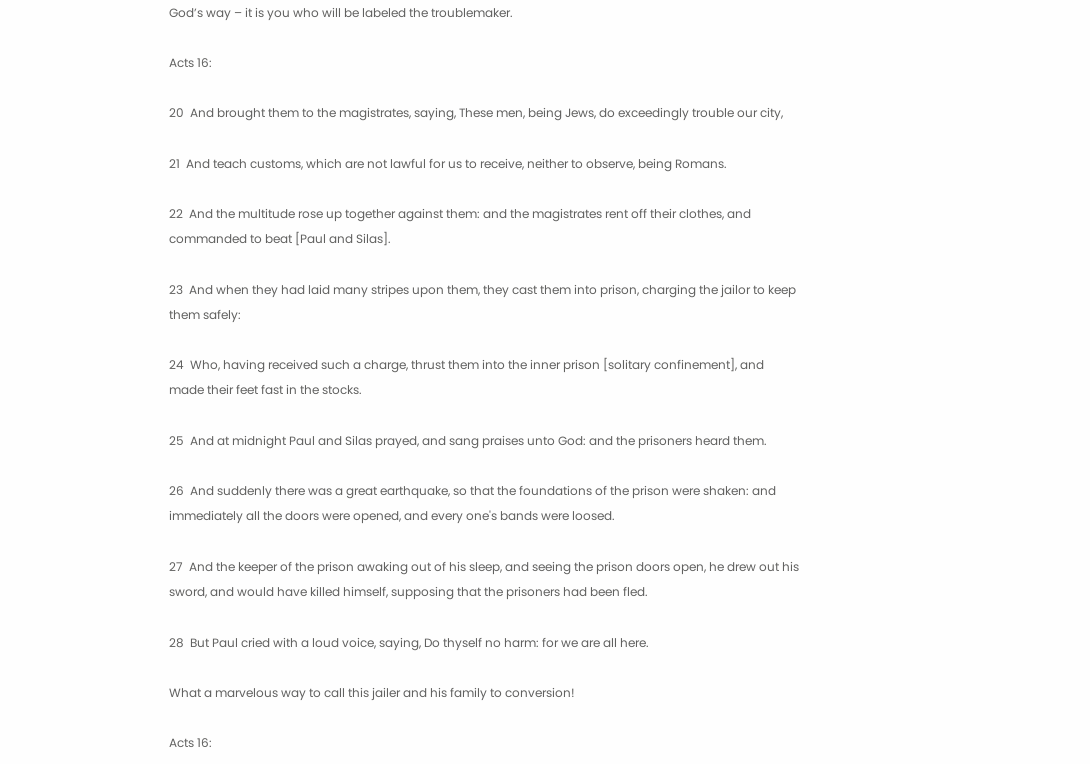God’s way – it is you who will be labeled the troublemaker.

Acts 16:

20  And brought them to the magistrates, saying, These men, being Jews, do exceedingly trouble our city,

21  And teach customs, which are not lawful for us to receive, neither to observe, being Romans.

22  And the multitude rose up together against them: and the magistrates rent off their clothes, and commanded to beat [Paul and Silas].

23  And when they had laid many stripes upon them, they cast them into prison, charging the jailor to keep them safely:

24  Who, having received such a charge, thrust them into the inner prison [solitary confinement], and made their feet fast in the stocks.

25  And at midnight Paul and Silas prayed, and sang praises unto God: and the prisoners heard them.

26  And suddenly there was a great earthquake, so that the foundations of the prison were shaken: and immediately all the doors were opened, and every one's bands were loosed.

27  And the keeper of the prison awaking out of his sleep, and seeing the prison doors open, he drew out his sword, and would have killed himself, supposing that the prisoners had been fled.

28  But Paul cried with a loud voice, saying, Do thyself no harm: for we are all here.

What a marvelous way to call this jailer and his family to conversion!

Acts 16: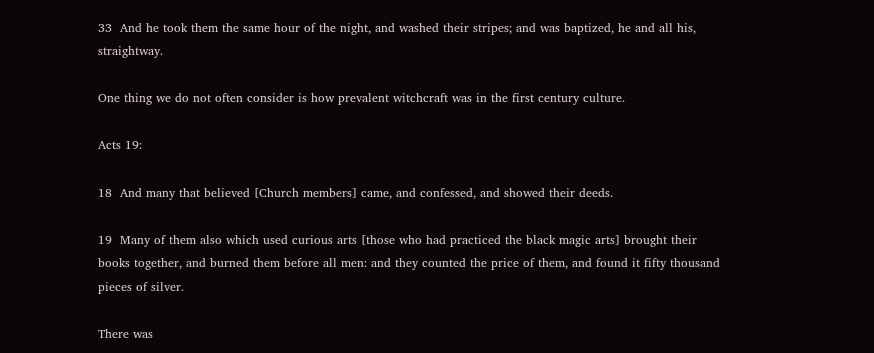33  And he took them the same hour of the night, and washed their stripes; and was baptized, he and all his, straightway.

One thing we do not often consider is how prevalent witchcraft was in the first century culture.

Acts 19:

18  And many that believed [Church members] came, and confessed, and showed their deeds.

19  Many of them also which used curious arts [those who had practiced the black magic arts] brought their books together, and burned them before all men: and they counted the price of them, and found it fifty thousand pieces of silver.

There was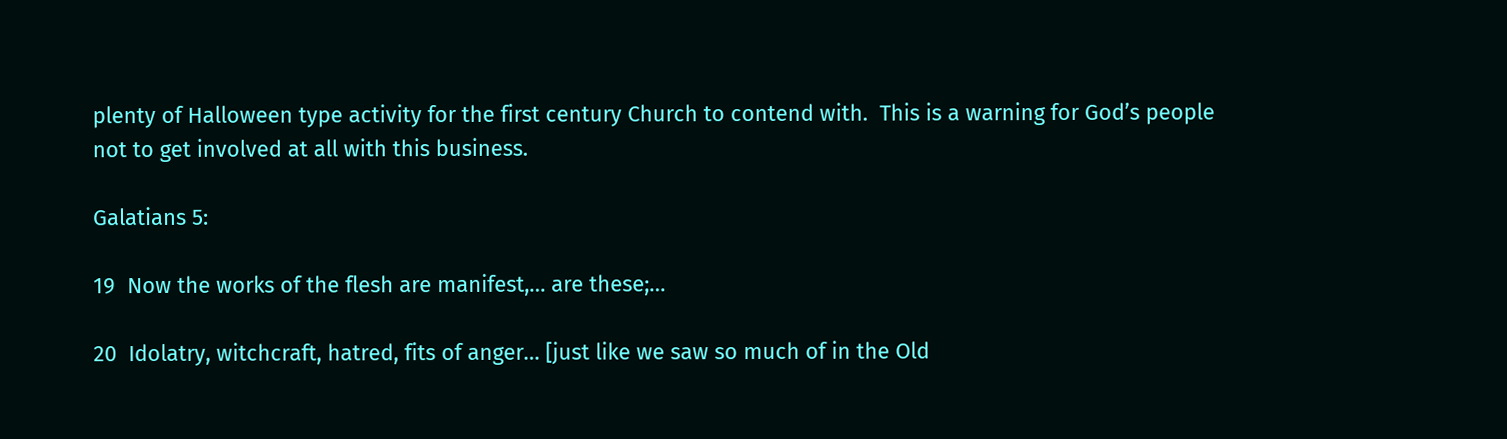plenty of Halloween type activity for the first century Church to contend with.  This is a warning for God’s people not to get involved at all with this business.

Galatians 5:

19  Now the works of the flesh are manifest,… are these;…

20  Idolatry, witchcraft, hatred, fits of anger… [just like we saw so much of in the Old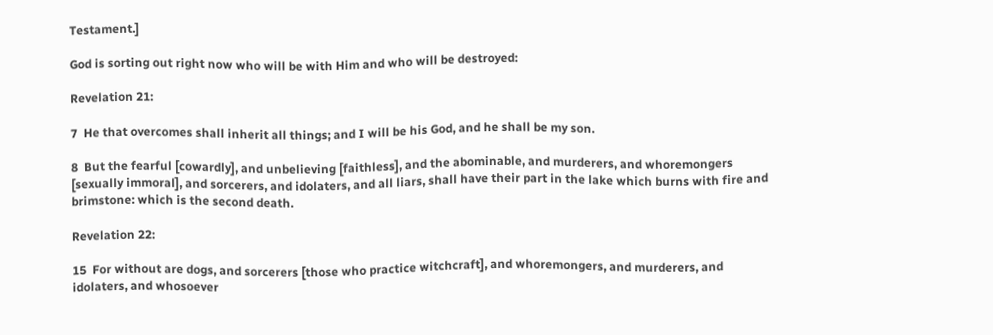Testament.]

God is sorting out right now who will be with Him and who will be destroyed:

Revelation 21:

7  He that overcomes shall inherit all things; and I will be his God, and he shall be my son.

8  But the fearful [cowardly], and unbelieving [faithless], and the abominable, and murderers, and whoremongers [sexually immoral], and sorcerers, and idolaters, and all liars, shall have their part in the lake which burns with fire and brimstone: which is the second death.

Revelation 22:

15  For without are dogs, and sorcerers [those who practice witchcraft], and whoremongers, and murderers, and idolaters, and whosoever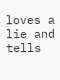loves a lie and tells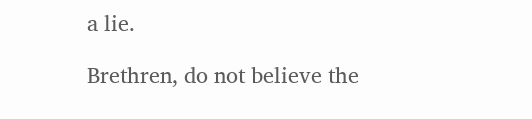a lie.

Brethren, do not believe the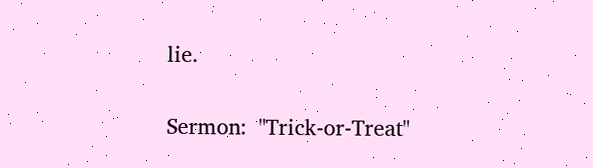lie.


Sermon:  "Trick-or-Treat"